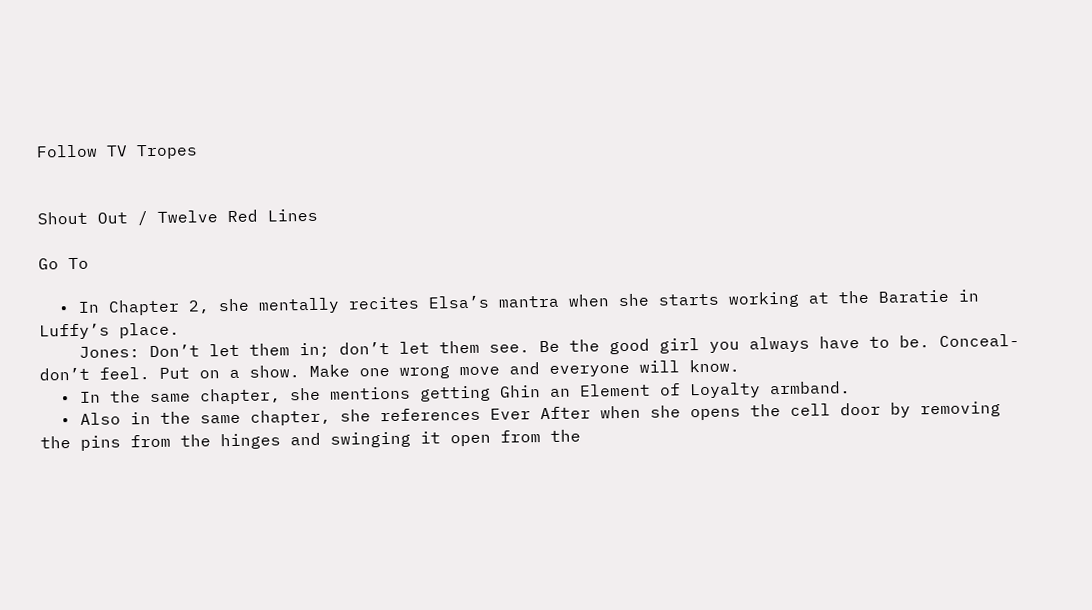Follow TV Tropes


Shout Out / Twelve Red Lines

Go To

  • In Chapter 2, she mentally recites Elsa’s mantra when she starts working at the Baratie in Luffy’s place.
    Jones: Don’t let them in; don’t let them see. Be the good girl you always have to be. Conceal- don’t feel. Put on a show. Make one wrong move and everyone will know.
  • In the same chapter, she mentions getting Ghin an Element of Loyalty armband.
  • Also in the same chapter, she references Ever After when she opens the cell door by removing the pins from the hinges and swinging it open from the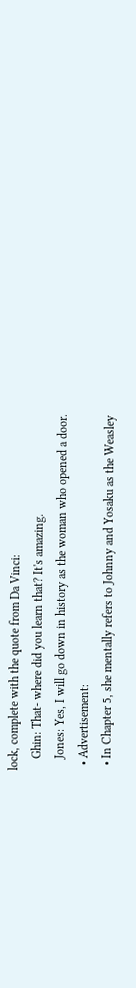lock, complete with the quote from Da Vinci:
    Ghin: That- where did you learn that? It's amazing.
    Jones: Yes, I will go down in history as the woman who opened a door.
  • Advertisement:
  • In Chapter 5, she mentally refers to Johnny and Yosaku as the Weasley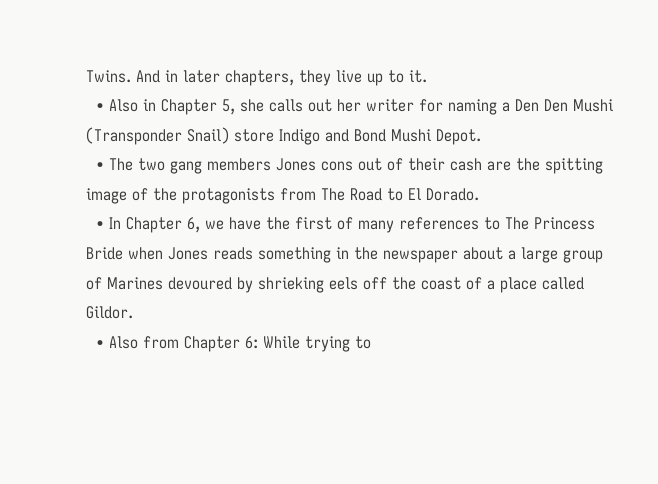Twins. And in later chapters, they live up to it.
  • Also in Chapter 5, she calls out her writer for naming a Den Den Mushi (Transponder Snail) store Indigo and Bond Mushi Depot.
  • The two gang members Jones cons out of their cash are the spitting image of the protagonists from The Road to El Dorado.
  • In Chapter 6, we have the first of many references to The Princess Bride when Jones reads something in the newspaper about a large group of Marines devoured by shrieking eels off the coast of a place called Gildor.
  • Also from Chapter 6: While trying to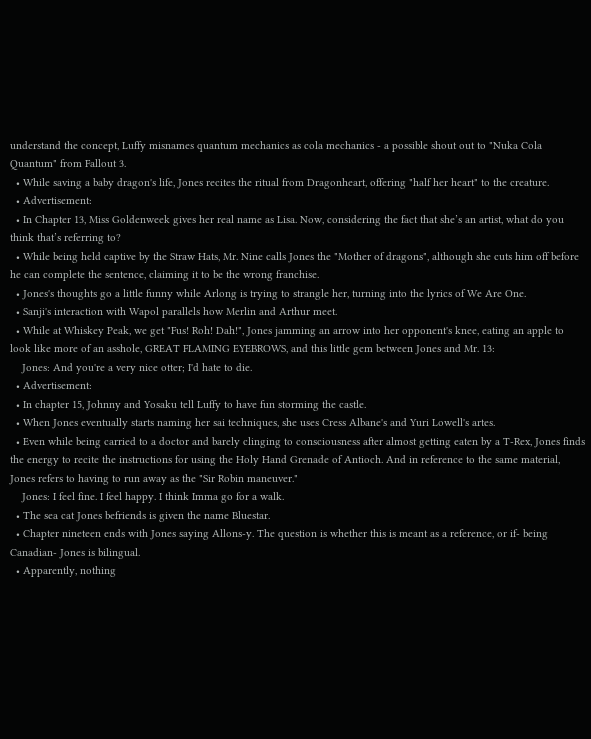understand the concept, Luffy misnames quantum mechanics as cola mechanics - a possible shout out to "Nuka Cola Quantum" from Fallout 3.
  • While saving a baby dragon's life, Jones recites the ritual from Dragonheart, offering "half her heart" to the creature.
  • Advertisement:
  • In Chapter 13, Miss Goldenweek gives her real name as Lisa. Now, considering the fact that she’s an artist, what do you think that’s referring to?
  • While being held captive by the Straw Hats, Mr. Nine calls Jones the "Mother of dragons", although she cuts him off before he can complete the sentence, claiming it to be the wrong franchise.
  • Jones's thoughts go a little funny while Arlong is trying to strangle her, turning into the lyrics of We Are One.
  • Sanji's interaction with Wapol parallels how Merlin and Arthur meet.
  • While at Whiskey Peak, we get "Fus! Roh! Dah!", Jones jamming an arrow into her opponent's knee, eating an apple to look like more of an asshole, GREAT FLAMING EYEBROWS, and this little gem between Jones and Mr. 13:
    Jones: And you're a very nice otter; I'd hate to die.
  • Advertisement:
  • In chapter 15, Johnny and Yosaku tell Luffy to have fun storming the castle.
  • When Jones eventually starts naming her sai techniques, she uses Cress Albane's and Yuri Lowell's artes.
  • Even while being carried to a doctor and barely clinging to consciousness after almost getting eaten by a T-Rex, Jones finds the energy to recite the instructions for using the Holy Hand Grenade of Antioch. And in reference to the same material, Jones refers to having to run away as the "Sir Robin maneuver."
    Jones: I feel fine. I feel happy. I think Imma go for a walk.
  • The sea cat Jones befriends is given the name Bluestar.
  • Chapter nineteen ends with Jones saying Allons-y. The question is whether this is meant as a reference, or if- being Canadian- Jones is bilingual.
  • Apparently, nothing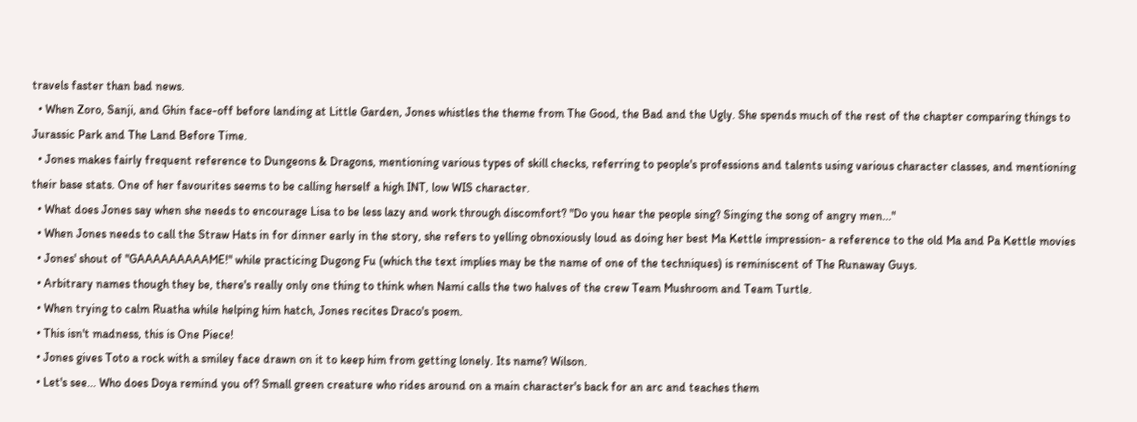travels faster than bad news.
  • When Zoro, Sanji, and Ghin face-off before landing at Little Garden, Jones whistles the theme from The Good, the Bad and the Ugly. She spends much of the rest of the chapter comparing things to Jurassic Park and The Land Before Time.
  • Jones makes fairly frequent reference to Dungeons & Dragons, mentioning various types of skill checks, referring to people's professions and talents using various character classes, and mentioning their base stats. One of her favourites seems to be calling herself a high INT, low WIS character.
  • What does Jones say when she needs to encourage Lisa to be less lazy and work through discomfort? "Do you hear the people sing? Singing the song of angry men..."
  • When Jones needs to call the Straw Hats in for dinner early in the story, she refers to yelling obnoxiously loud as doing her best Ma Kettle impression- a reference to the old Ma and Pa Kettle movies
  • Jones' shout of "GAAAAAAAAAME!" while practicing Dugong Fu (which the text implies may be the name of one of the techniques) is reminiscent of The Runaway Guys.
  • Arbitrary names though they be, there's really only one thing to think when Nami calls the two halves of the crew Team Mushroom and Team Turtle.
  • When trying to calm Ruatha while helping him hatch, Jones recites Draco's poem.
  • This isn't madness, this is One Piece!
  • Jones gives Toto a rock with a smiley face drawn on it to keep him from getting lonely. Its name? Wilson.
  • Let's see... Who does Doya remind you of? Small green creature who rides around on a main character's back for an arc and teaches them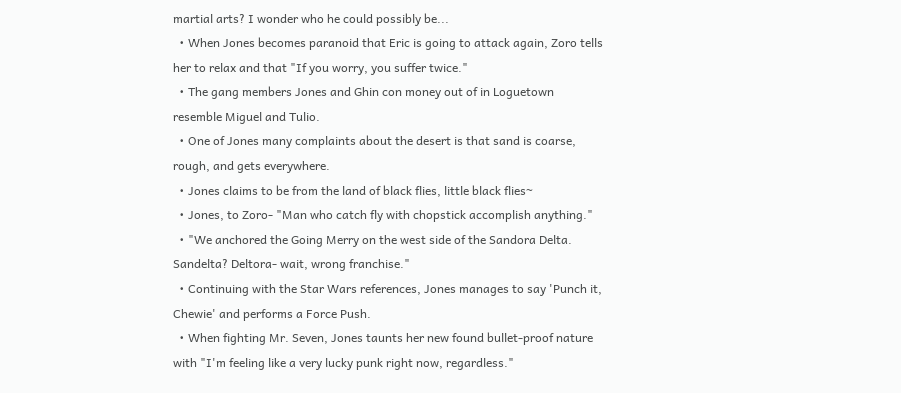martial arts? I wonder who he could possibly be...
  • When Jones becomes paranoid that Eric is going to attack again, Zoro tells her to relax and that "If you worry, you suffer twice."
  • The gang members Jones and Ghin con money out of in Loguetown resemble Miguel and Tulio.
  • One of Jones many complaints about the desert is that sand is coarse, rough, and gets everywhere.
  • Jones claims to be from the land of black flies, little black flies~
  • Jones, to Zoro- "Man who catch fly with chopstick accomplish anything."
  • "We anchored the Going Merry on the west side of the Sandora Delta. Sandelta? Deltora- wait, wrong franchise."
  • Continuing with the Star Wars references, Jones manages to say 'Punch it, Chewie' and performs a Force Push.
  • When fighting Mr. Seven, Jones taunts her new found bullet-proof nature with "I'm feeling like a very lucky punk right now, regardless."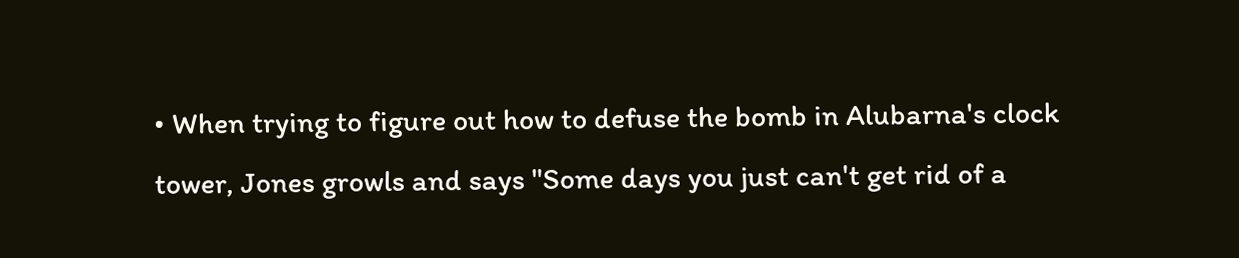• When trying to figure out how to defuse the bomb in Alubarna's clock tower, Jones growls and says "Some days you just can't get rid of a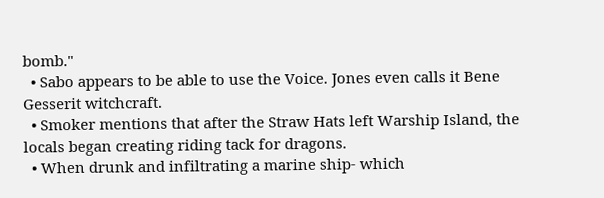bomb."
  • Sabo appears to be able to use the Voice. Jones even calls it Bene Gesserit witchcraft.
  • Smoker mentions that after the Straw Hats left Warship Island, the locals began creating riding tack for dragons.
  • When drunk and infiltrating a marine ship- which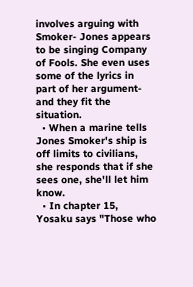involves arguing with Smoker- Jones appears to be singing Company of Fools. She even uses some of the lyrics in part of her argument- and they fit the situation.
  • When a marine tells Jones Smoker's ship is off limits to civilians, she responds that if she sees one, she'll let him know.
  • In chapter 15, Yosaku says "Those who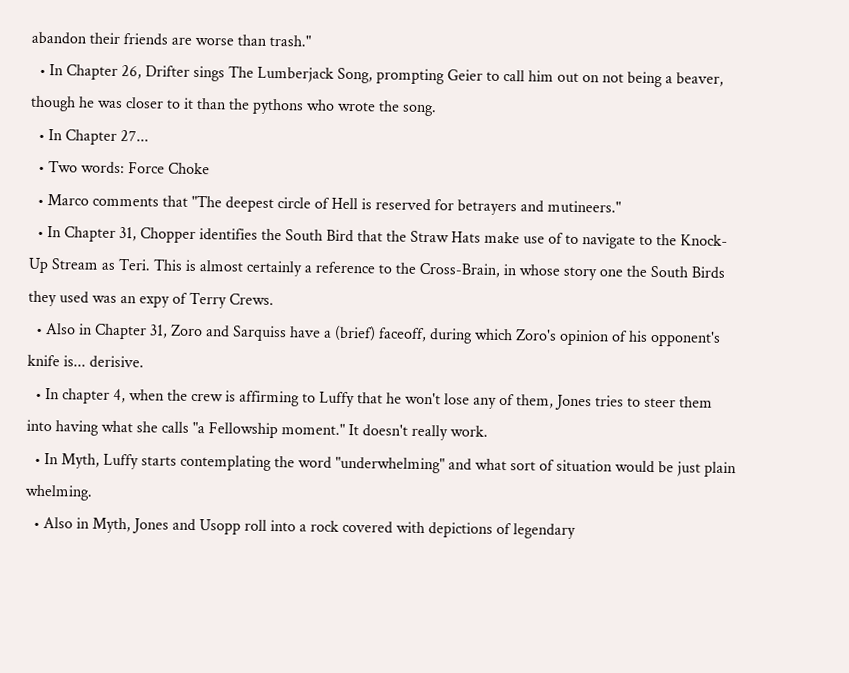abandon their friends are worse than trash."
  • In Chapter 26, Drifter sings The Lumberjack Song, prompting Geier to call him out on not being a beaver, though he was closer to it than the pythons who wrote the song.
  • In Chapter 27...
  • Two words: Force Choke
  • Marco comments that "The deepest circle of Hell is reserved for betrayers and mutineers."
  • In Chapter 31, Chopper identifies the South Bird that the Straw Hats make use of to navigate to the Knock-Up Stream as Teri. This is almost certainly a reference to the Cross-Brain, in whose story one the South Birds they used was an expy of Terry Crews.
  • Also in Chapter 31, Zoro and Sarquiss have a (brief) faceoff, during which Zoro's opinion of his opponent's knife is... derisive.
  • In chapter 4, when the crew is affirming to Luffy that he won't lose any of them, Jones tries to steer them into having what she calls "a Fellowship moment." It doesn't really work.
  • In Myth, Luffy starts contemplating the word "underwhelming" and what sort of situation would be just plain whelming.
  • Also in Myth, Jones and Usopp roll into a rock covered with depictions of legendary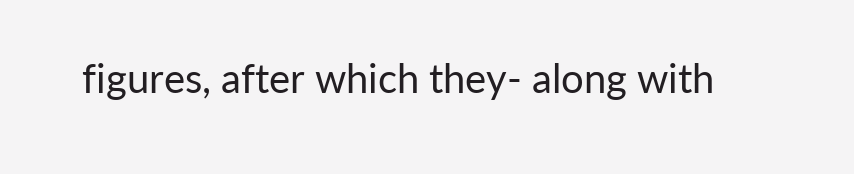figures, after which they- along with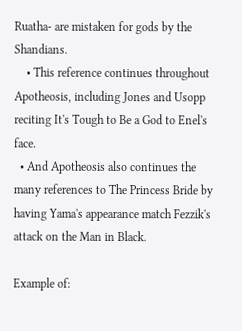Ruatha- are mistaken for gods by the Shandians.
    • This reference continues throughout Apotheosis, including Jones and Usopp reciting It's Tough to Be a God to Enel's face.
  • And Apotheosis also continues the many references to The Princess Bride by having Yama's appearance match Fezzik's attack on the Man in Black.

Example of: